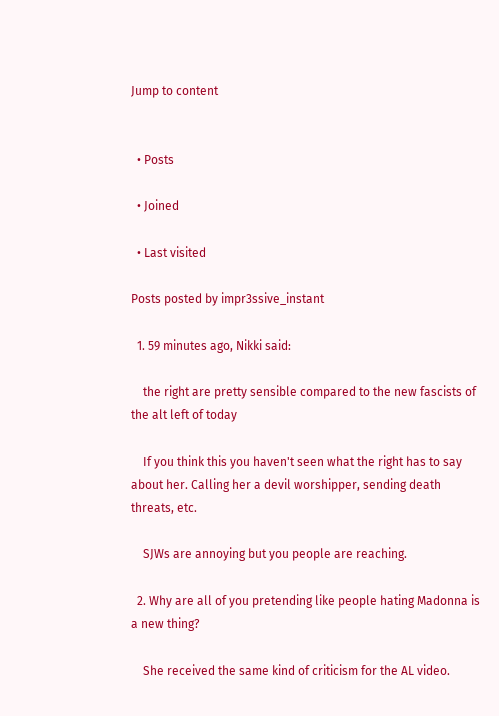Jump to content


  • Posts

  • Joined

  • Last visited

Posts posted by impr3ssive_instant

  1. 59 minutes ago, Nikki said:

    the right are pretty sensible compared to the new fascists of the alt left of today

    If you think this you haven't seen what the right has to say about her. Calling her a devil worshipper, sending death threats, etc.

    SJWs are annoying but you people are reaching.

  2. Why are all of you pretending like people hating Madonna is a new thing?

    She received the same kind of criticism for the AL video.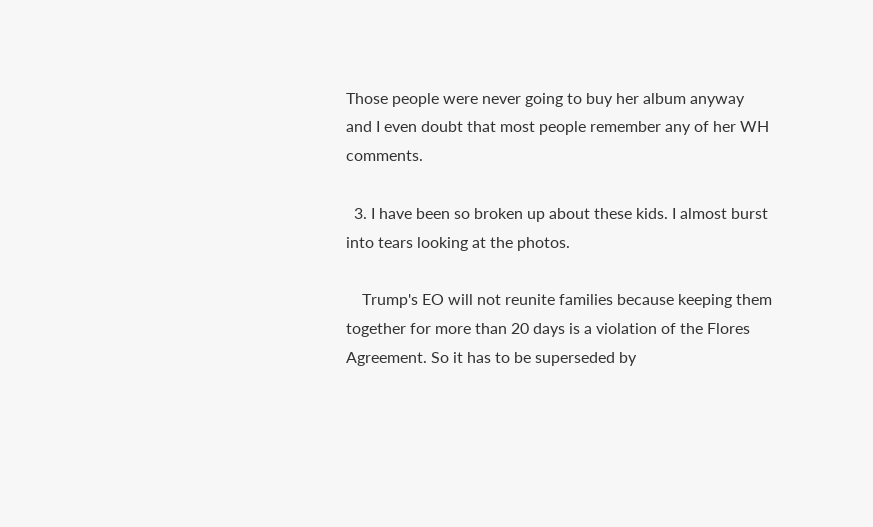Those people were never going to buy her album anyway and I even doubt that most people remember any of her WH comments.

  3. I have been so broken up about these kids. I almost burst into tears looking at the photos.

    Trump's EO will not reunite families because keeping them together for more than 20 days is a violation of the Flores Agreement. So it has to be superseded by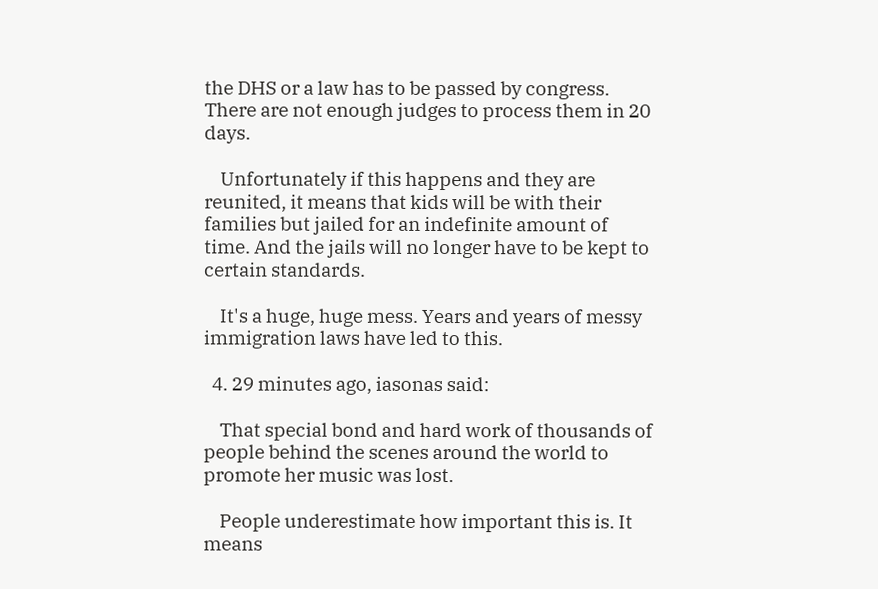the DHS or a law has to be passed by congress. There are not enough judges to process them in 20 days.

    Unfortunately if this happens and they are reunited, it means that kids will be with their families but jailed for an indefinite amount of time. And the jails will no longer have to be kept to certain standards.

    It's a huge, huge mess. Years and years of messy immigration laws have led to this.

  4. 29 minutes ago, iasonas said:

    That special bond and hard work of thousands of people behind the scenes around the world to promote her music was lost.

    People underestimate how important this is. It means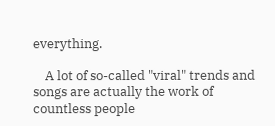everything.

    A lot of so-called "viral" trends and songs are actually the work of countless people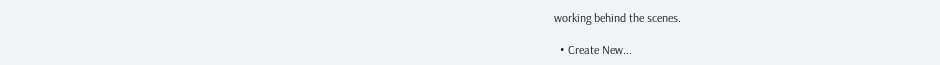working behind the scenes.

  • Create New...